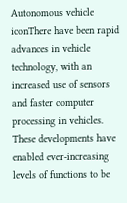Autonomous vehicle iconThere have been rapid advances in vehicle technology, with an increased use of sensors and faster computer processing in vehicles. These developments have enabled ever-increasing levels of functions to be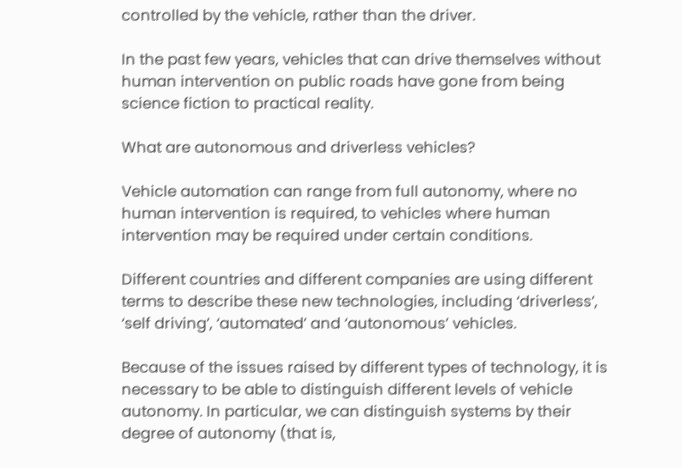controlled by the vehicle, rather than the driver.

In the past few years, vehicles that can drive themselves without human intervention on public roads have gone from being science fiction to practical reality.

What are autonomous and driverless vehicles?

Vehicle automation can range from full autonomy, where no human intervention is required, to vehicles where human intervention may be required under certain conditions.

Different countries and different companies are using different terms to describe these new technologies, including ‘driverless’, ‘self driving’, ‘automated’ and ‘autonomous’ vehicles.

Because of the issues raised by different types of technology, it is necessary to be able to distinguish different levels of vehicle autonomy. In particular, we can distinguish systems by their degree of autonomy (that is,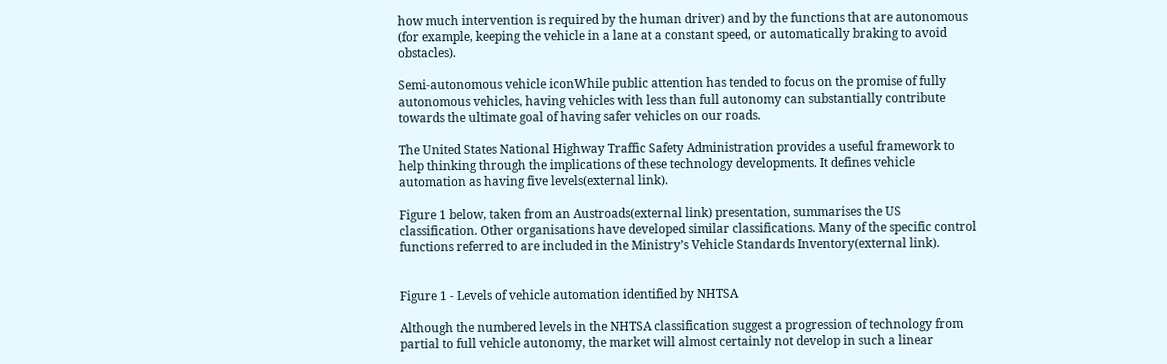how much intervention is required by the human driver) and by the functions that are autonomous (for example, keeping the vehicle in a lane at a constant speed, or automatically braking to avoid obstacles).

Semi-autonomous vehicle iconWhile public attention has tended to focus on the promise of fully autonomous vehicles, having vehicles with less than full autonomy can substantially contribute towards the ultimate goal of having safer vehicles on our roads.

The United States National Highway Traffic Safety Administration provides a useful framework to help thinking through the implications of these technology developments. It defines vehicle automation as having five levels(external link).

Figure 1 below, taken from an Austroads(external link) presentation, summarises the US classification. Other organisations have developed similar classifications. Many of the specific control functions referred to are included in the Ministry’s Vehicle Standards Inventory(external link).


Figure 1 - Levels of vehicle automation identified by NHTSA

Although the numbered levels in the NHTSA classification suggest a progression of technology from partial to full vehicle autonomy, the market will almost certainly not develop in such a linear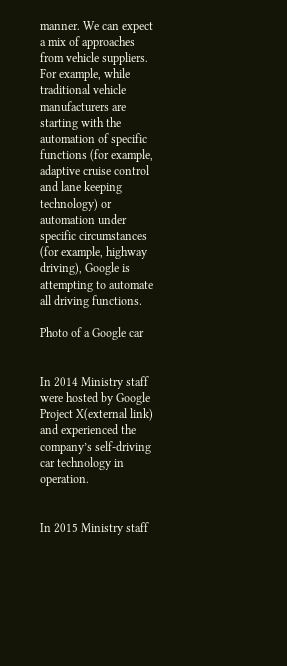manner. We can expect a mix of approaches from vehicle suppliers. For example, while traditional vehicle manufacturers are starting with the automation of specific functions (for example, adaptive cruise control and lane keeping technology) or automation under specific circumstances (for example, highway driving), Google is attempting to automate all driving functions.

Photo of a Google car


In 2014 Ministry staff were hosted by Google Project X(external link) and experienced the company’s self-driving car technology in operation.


In 2015 Ministry staff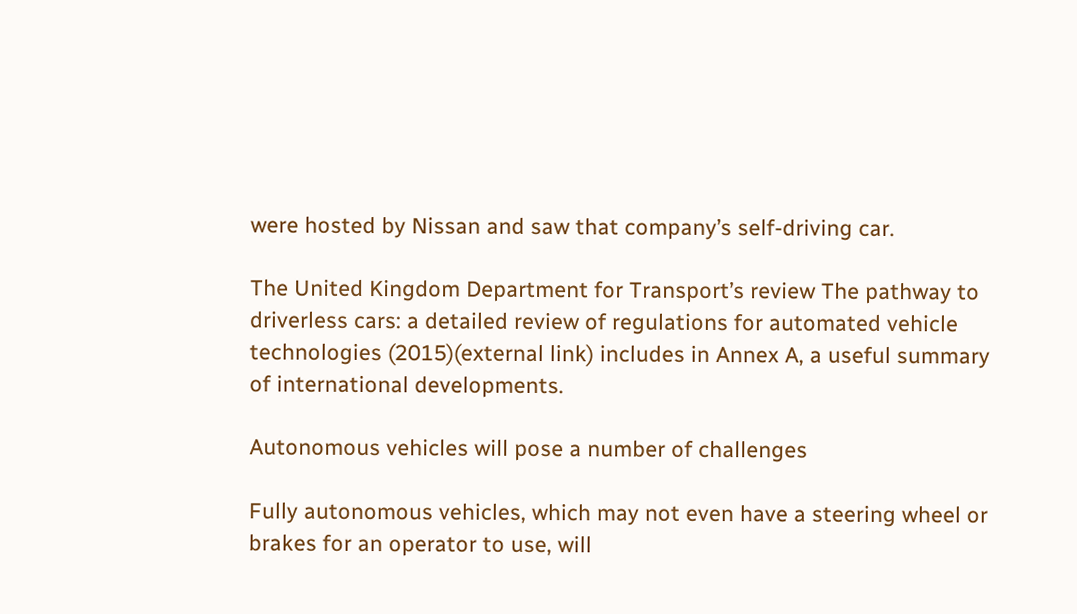were hosted by Nissan and saw that company’s self-driving car.

The United Kingdom Department for Transport’s review The pathway to driverless cars: a detailed review of regulations for automated vehicle technologies (2015)(external link) includes in Annex A, a useful summary of international developments.

Autonomous vehicles will pose a number of challenges

Fully autonomous vehicles, which may not even have a steering wheel or brakes for an operator to use, will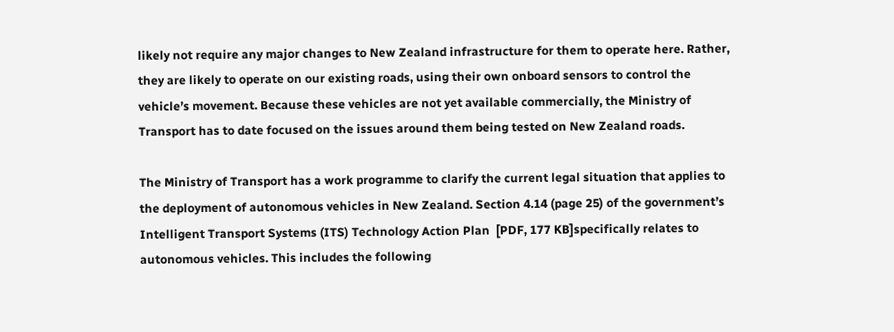likely not require any major changes to New Zealand infrastructure for them to operate here. Rather, they are likely to operate on our existing roads, using their own onboard sensors to control the vehicle’s movement. Because these vehicles are not yet available commercially, the Ministry of Transport has to date focused on the issues around them being tested on New Zealand roads.

The Ministry of Transport has a work programme to clarify the current legal situation that applies to the deployment of autonomous vehicles in New Zealand. Section 4.14 (page 25) of the government’s Intelligent Transport Systems (ITS) Technology Action Plan  [PDF, 177 KB]specifically relates to autonomous vehicles. This includes the following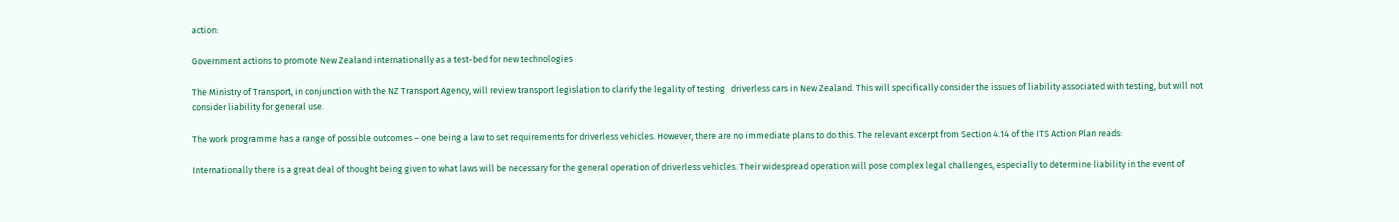action:

Government actions to promote New Zealand internationally as a test-bed for new technologies

The Ministry of Transport, in conjunction with the NZ Transport Agency, will review transport legislation to clarify the legality of testing   driverless cars in New Zealand. This will specifically consider the issues of liability associated with testing, but will not consider liability for general use.

The work programme has a range of possible outcomes – one being a law to set requirements for driverless vehicles. However, there are no immediate plans to do this. The relevant excerpt from Section 4.14 of the ITS Action Plan reads:

Internationally there is a great deal of thought being given to what laws will be necessary for the general operation of driverless vehicles. Their widespread operation will pose complex legal challenges, especially to determine liability in the event of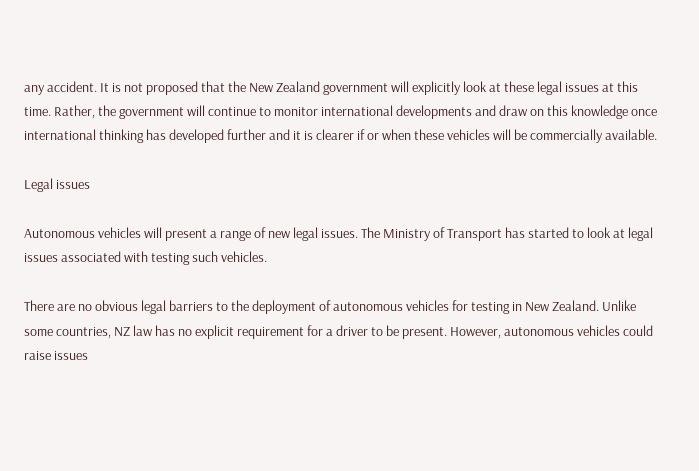any accident. It is not proposed that the New Zealand government will explicitly look at these legal issues at this time. Rather, the government will continue to monitor international developments and draw on this knowledge once international thinking has developed further and it is clearer if or when these vehicles will be commercially available.

Legal issues

Autonomous vehicles will present a range of new legal issues. The Ministry of Transport has started to look at legal issues associated with testing such vehicles.

There are no obvious legal barriers to the deployment of autonomous vehicles for testing in New Zealand. Unlike some countries, NZ law has no explicit requirement for a driver to be present. However, autonomous vehicles could raise issues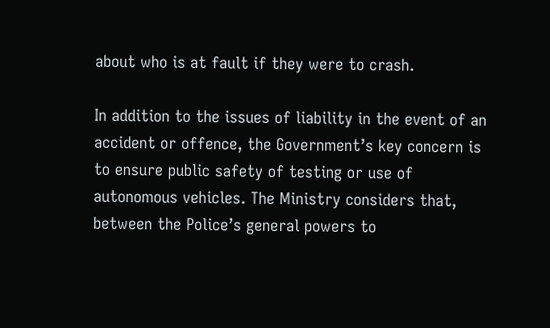about who is at fault if they were to crash.

In addition to the issues of liability in the event of an accident or offence, the Government’s key concern is to ensure public safety of testing or use of autonomous vehicles. The Ministry considers that, between the Police’s general powers to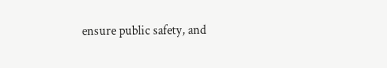ensure public safety, and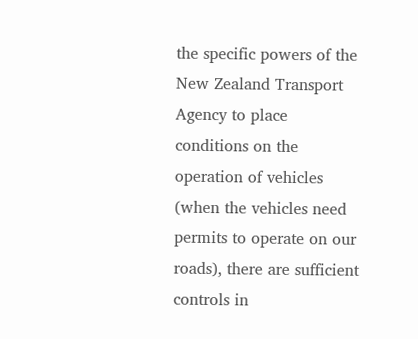the specific powers of the New Zealand Transport Agency to place conditions on the operation of vehicles (when the vehicles need permits to operate on our roads), there are sufficient controls in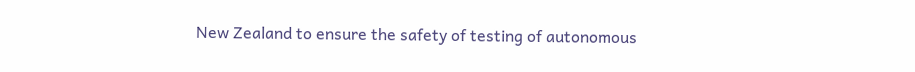New Zealand to ensure the safety of testing of autonomous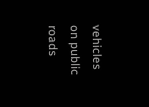vehicles on public roads